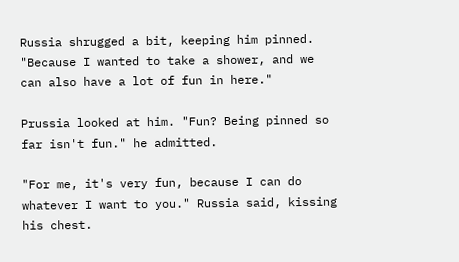Russia shrugged a bit, keeping him pinned. "Because I wanted to take a shower, and we can also have a lot of fun in here."

Prussia looked at him. "Fun? Being pinned so far isn't fun." he admitted.

"For me, it's very fun, because I can do whatever I want to you." Russia said, kissing his chest.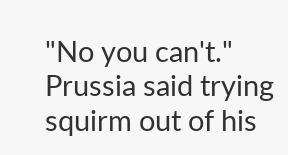"No you can't." Prussia said trying squirm out of his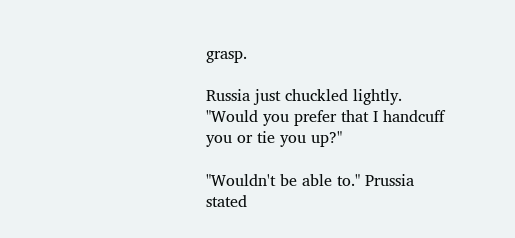grasp.

Russia just chuckled lightly. "Would you prefer that I handcuff you or tie you up?"

"Wouldn't be able to." Prussia stated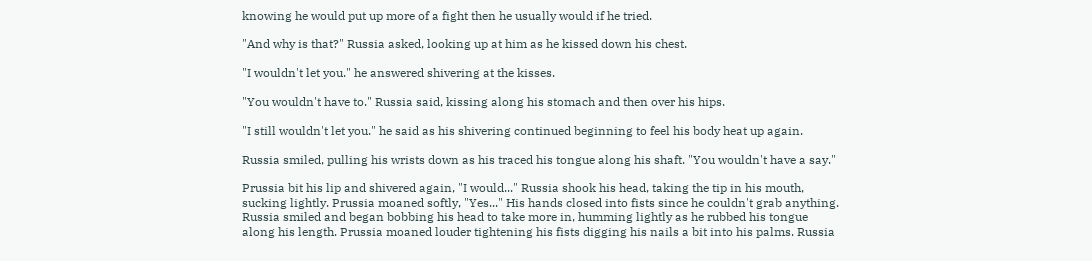knowing he would put up more of a fight then he usually would if he tried.

"And why is that?" Russia asked, looking up at him as he kissed down his chest.

"I wouldn't let you." he answered shivering at the kisses.

"You wouldn't have to." Russia said, kissing along his stomach and then over his hips.

"I still wouldn't let you." he said as his shivering continued beginning to feel his body heat up again.

Russia smiled, pulling his wrists down as his traced his tongue along his shaft. "You wouldn't have a say."

Prussia bit his lip and shivered again, "I would..." Russia shook his head, taking the tip in his mouth, sucking lightly. Prussia moaned softly, "Yes..." His hands closed into fists since he couldn't grab anything. Russia smiled and began bobbing his head to take more in, humming lightly as he rubbed his tongue along his length. Prussia moaned louder tightening his fists digging his nails a bit into his palms. Russia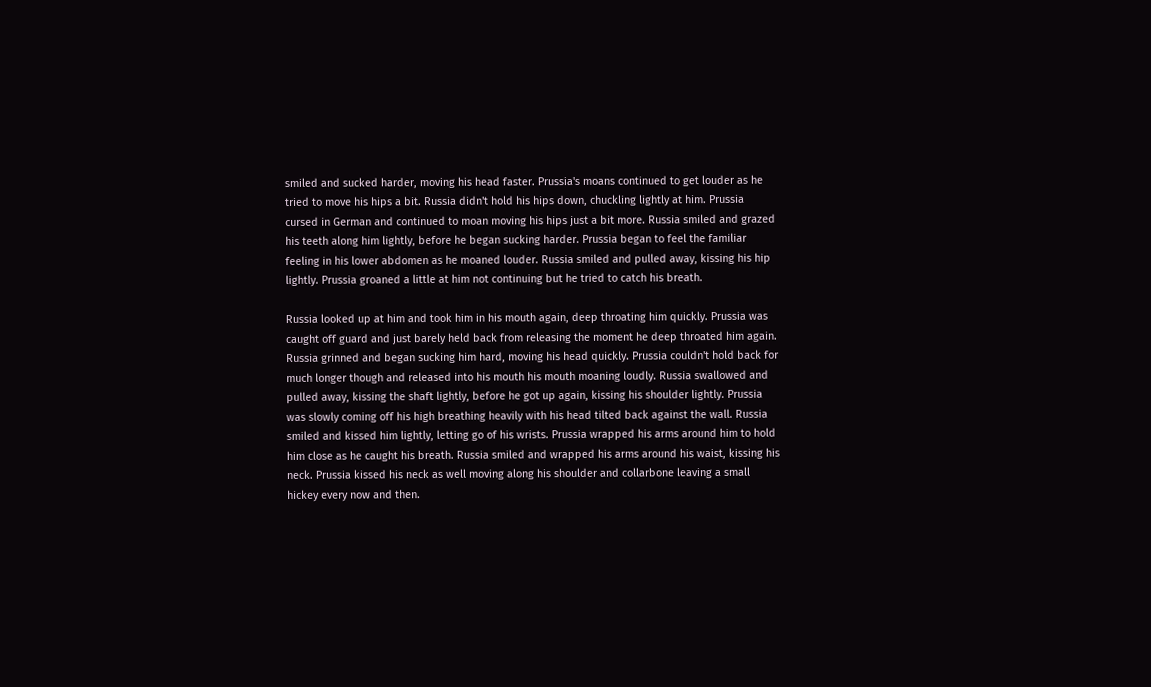smiled and sucked harder, moving his head faster. Prussia's moans continued to get louder as he tried to move his hips a bit. Russia didn't hold his hips down, chuckling lightly at him. Prussia cursed in German and continued to moan moving his hips just a bit more. Russia smiled and grazed his teeth along him lightly, before he began sucking harder. Prussia began to feel the familiar feeling in his lower abdomen as he moaned louder. Russia smiled and pulled away, kissing his hip lightly. Prussia groaned a little at him not continuing but he tried to catch his breath.

Russia looked up at him and took him in his mouth again, deep throating him quickly. Prussia was caught off guard and just barely held back from releasing the moment he deep throated him again. Russia grinned and began sucking him hard, moving his head quickly. Prussia couldn't hold back for much longer though and released into his mouth his mouth moaning loudly. Russia swallowed and pulled away, kissing the shaft lightly, before he got up again, kissing his shoulder lightly. Prussia was slowly coming off his high breathing heavily with his head tilted back against the wall. Russia smiled and kissed him lightly, letting go of his wrists. Prussia wrapped his arms around him to hold him close as he caught his breath. Russia smiled and wrapped his arms around his waist, kissing his neck. Prussia kissed his neck as well moving along his shoulder and collarbone leaving a small hickey every now and then.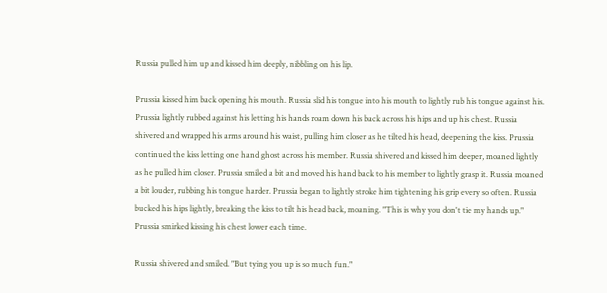Russia pulled him up and kissed him deeply, nibbling on his lip.

Prussia kissed him back opening his mouth. Russia slid his tongue into his mouth to lightly rub his tongue against his. Prussia lightly rubbed against his letting his hands roam down his back across his hips and up his chest. Russia shivered and wrapped his arms around his waist, pulling him closer as he tilted his head, deepening the kiss. Prussia continued the kiss letting one hand ghost across his member. Russia shivered and kissed him deeper, moaned lightly as he pulled him closer. Prussia smiled a bit and moved his hand back to his member to lightly grasp it. Russia moaned a bit louder, rubbing his tongue harder. Prussia began to lightly stroke him tightening his grip every so often. Russia bucked his hips lightly, breaking the kiss to tilt his head back, moaning. "This is why you don't tie my hands up." Prussia smirked kissing his chest lower each time.

Russia shivered and smiled. "But tying you up is so much fun."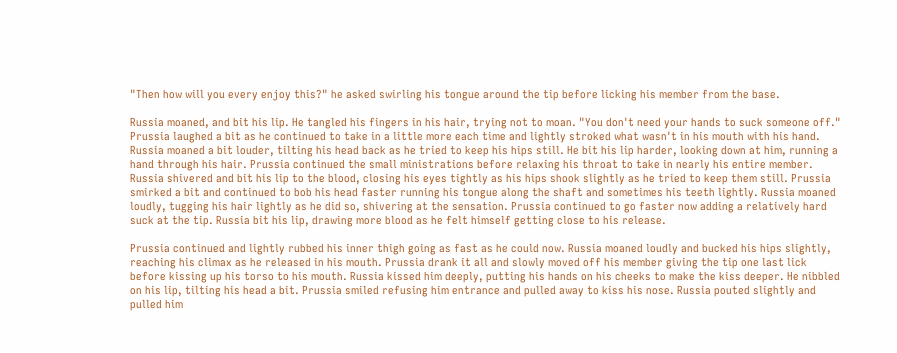"Then how will you every enjoy this?" he asked swirling his tongue around the tip before licking his member from the base.

Russia moaned, and bit his lip. He tangled his fingers in his hair, trying not to moan. "You don't need your hands to suck someone off." Prussia laughed a bit as he continued to take in a little more each time and lightly stroked what wasn't in his mouth with his hand. Russia moaned a bit louder, tilting his head back as he tried to keep his hips still. He bit his lip harder, looking down at him, running a hand through his hair. Prussia continued the small ministrations before relaxing his throat to take in nearly his entire member. Russia shivered and bit his lip to the blood, closing his eyes tightly as his hips shook slightly as he tried to keep them still. Prussia smirked a bit and continued to bob his head faster running his tongue along the shaft and sometimes his teeth lightly. Russia moaned loudly, tugging his hair lightly as he did so, shivering at the sensation. Prussia continued to go faster now adding a relatively hard suck at the tip. Russia bit his lip, drawing more blood as he felt himself getting close to his release.

Prussia continued and lightly rubbed his inner thigh going as fast as he could now. Russia moaned loudly and bucked his hips slightly, reaching his climax as he released in his mouth. Prussia drank it all and slowly moved off his member giving the tip one last lick before kissing up his torso to his mouth. Russia kissed him deeply, putting his hands on his cheeks to make the kiss deeper. He nibbled on his lip, tilting his head a bit. Prussia smiled refusing him entrance and pulled away to kiss his nose. Russia pouted slightly and pulled him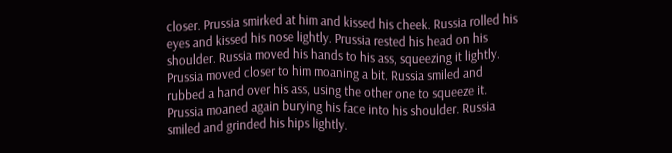closer. Prussia smirked at him and kissed his cheek. Russia rolled his eyes and kissed his nose lightly. Prussia rested his head on his shoulder. Russia moved his hands to his ass, squeezing it lightly. Prussia moved closer to him moaning a bit. Russia smiled and rubbed a hand over his ass, using the other one to squeeze it. Prussia moaned again burying his face into his shoulder. Russia smiled and grinded his hips lightly.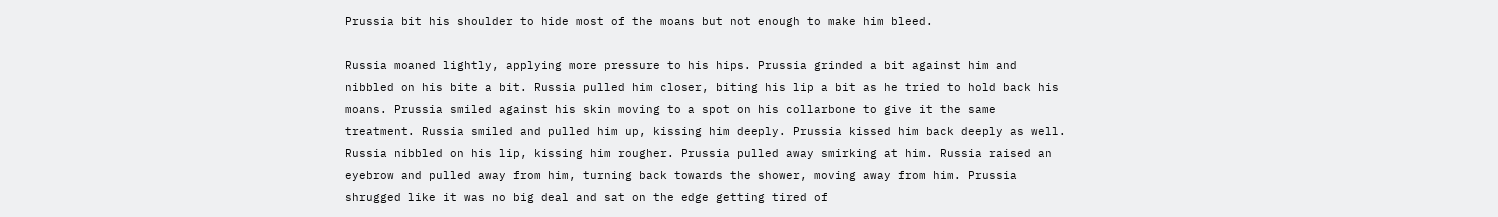Prussia bit his shoulder to hide most of the moans but not enough to make him bleed.

Russia moaned lightly, applying more pressure to his hips. Prussia grinded a bit against him and nibbled on his bite a bit. Russia pulled him closer, biting his lip a bit as he tried to hold back his moans. Prussia smiled against his skin moving to a spot on his collarbone to give it the same treatment. Russia smiled and pulled him up, kissing him deeply. Prussia kissed him back deeply as well. Russia nibbled on his lip, kissing him rougher. Prussia pulled away smirking at him. Russia raised an eyebrow and pulled away from him, turning back towards the shower, moving away from him. Prussia shrugged like it was no big deal and sat on the edge getting tired of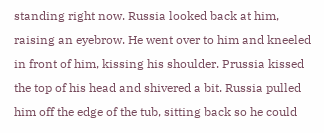standing right now. Russia looked back at him, raising an eyebrow. He went over to him and kneeled in front of him, kissing his shoulder. Prussia kissed the top of his head and shivered a bit. Russia pulled him off the edge of the tub, sitting back so he could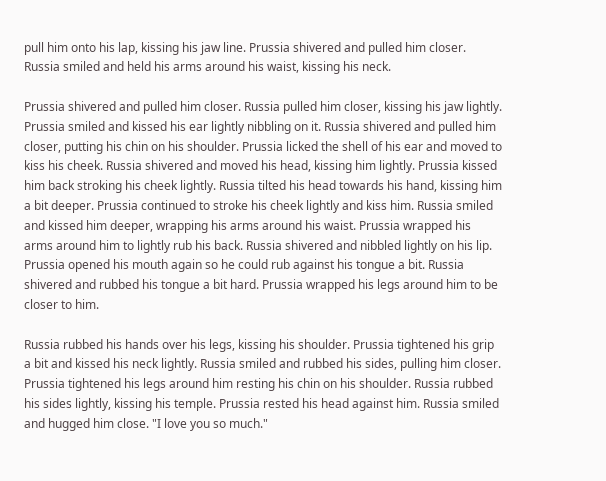pull him onto his lap, kissing his jaw line. Prussia shivered and pulled him closer. Russia smiled and held his arms around his waist, kissing his neck.

Prussia shivered and pulled him closer. Russia pulled him closer, kissing his jaw lightly. Prussia smiled and kissed his ear lightly nibbling on it. Russia shivered and pulled him closer, putting his chin on his shoulder. Prussia licked the shell of his ear and moved to kiss his cheek. Russia shivered and moved his head, kissing him lightly. Prussia kissed him back stroking his cheek lightly. Russia tilted his head towards his hand, kissing him a bit deeper. Prussia continued to stroke his cheek lightly and kiss him. Russia smiled and kissed him deeper, wrapping his arms around his waist. Prussia wrapped his arms around him to lightly rub his back. Russia shivered and nibbled lightly on his lip. Prussia opened his mouth again so he could rub against his tongue a bit. Russia shivered and rubbed his tongue a bit hard. Prussia wrapped his legs around him to be closer to him.

Russia rubbed his hands over his legs, kissing his shoulder. Prussia tightened his grip a bit and kissed his neck lightly. Russia smiled and rubbed his sides, pulling him closer. Prussia tightened his legs around him resting his chin on his shoulder. Russia rubbed his sides lightly, kissing his temple. Prussia rested his head against him. Russia smiled and hugged him close. "I love you so much."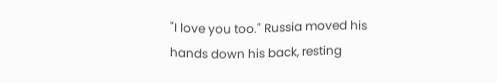"I love you too." Russia moved his hands down his back, resting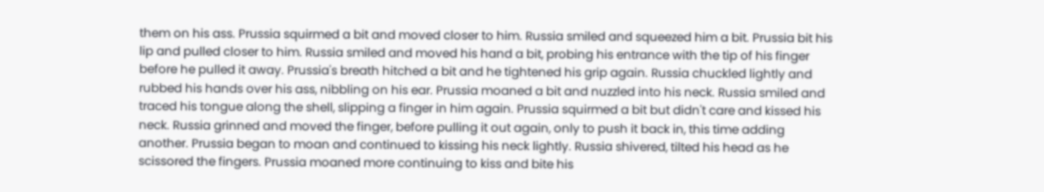them on his ass. Prussia squirmed a bit and moved closer to him. Russia smiled and squeezed him a bit. Prussia bit his lip and pulled closer to him. Russia smiled and moved his hand a bit, probing his entrance with the tip of his finger before he pulled it away. Prussia's breath hitched a bit and he tightened his grip again. Russia chuckled lightly and rubbed his hands over his ass, nibbling on his ear. Prussia moaned a bit and nuzzled into his neck. Russia smiled and traced his tongue along the shell, slipping a finger in him again. Prussia squirmed a bit but didn't care and kissed his neck. Russia grinned and moved the finger, before pulling it out again, only to push it back in, this time adding another. Prussia began to moan and continued to kissing his neck lightly. Russia shivered, tilted his head as he scissored the fingers. Prussia moaned more continuing to kiss and bite his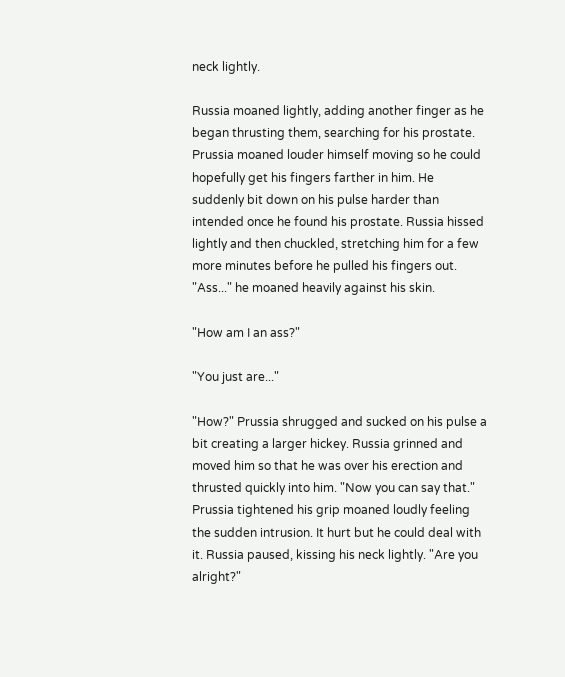neck lightly.

Russia moaned lightly, adding another finger as he began thrusting them, searching for his prostate. Prussia moaned louder himself moving so he could hopefully get his fingers farther in him. He suddenly bit down on his pulse harder than intended once he found his prostate. Russia hissed lightly and then chuckled, stretching him for a few more minutes before he pulled his fingers out. "Ass..." he moaned heavily against his skin.

"How am I an ass?"

"You just are..."

"How?" Prussia shrugged and sucked on his pulse a bit creating a larger hickey. Russia grinned and moved him so that he was over his erection and thrusted quickly into him. "Now you can say that." Prussia tightened his grip moaned loudly feeling the sudden intrusion. It hurt but he could deal with it. Russia paused, kissing his neck lightly. "Are you alright?"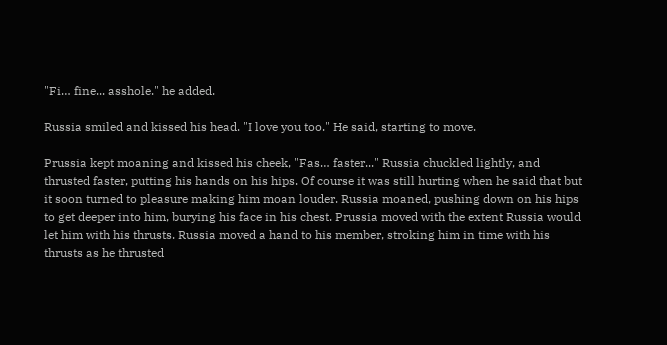"Fi… fine... asshole." he added.

Russia smiled and kissed his head. "I love you too." He said, starting to move.

Prussia kept moaning and kissed his cheek, "Fas… faster..." Russia chuckled lightly, and thrusted faster, putting his hands on his hips. Of course it was still hurting when he said that but it soon turned to pleasure making him moan louder. Russia moaned, pushing down on his hips to get deeper into him, burying his face in his chest. Prussia moved with the extent Russia would let him with his thrusts. Russia moved a hand to his member, stroking him in time with his thrusts as he thrusted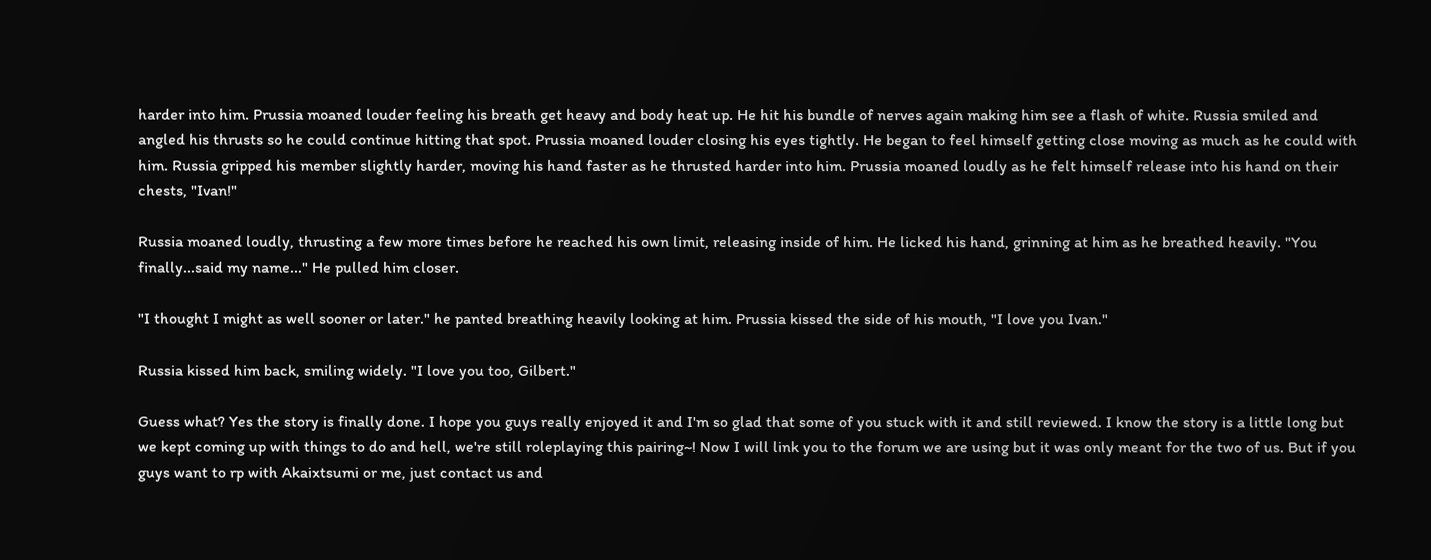harder into him. Prussia moaned louder feeling his breath get heavy and body heat up. He hit his bundle of nerves again making him see a flash of white. Russia smiled and angled his thrusts so he could continue hitting that spot. Prussia moaned louder closing his eyes tightly. He began to feel himself getting close moving as much as he could with him. Russia gripped his member slightly harder, moving his hand faster as he thrusted harder into him. Prussia moaned loudly as he felt himself release into his hand on their chests, "Ivan!"

Russia moaned loudly, thrusting a few more times before he reached his own limit, releasing inside of him. He licked his hand, grinning at him as he breathed heavily. "You finally...said my name..." He pulled him closer.

"I thought I might as well sooner or later." he panted breathing heavily looking at him. Prussia kissed the side of his mouth, "I love you Ivan."

Russia kissed him back, smiling widely. "I love you too, Gilbert."

Guess what? Yes the story is finally done. I hope you guys really enjoyed it and I'm so glad that some of you stuck with it and still reviewed. I know the story is a little long but we kept coming up with things to do and hell, we're still roleplaying this pairing~! Now I will link you to the forum we are using but it was only meant for the two of us. But if you guys want to rp with Akaixtsumi or me, just contact us and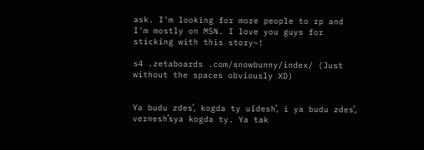ask. I'm looking for more people to rp and I'm mostly on MSN. I love you guys for sticking with this story~!

s4 .zetaboards .com/snowbunny/index/ (Just without the spaces obviously XD)


Ya budu zdesʹ, kogda ty uĭdeshʹ, i ya budu zdesʹ, verneshʹsya kogda ty. Ya tak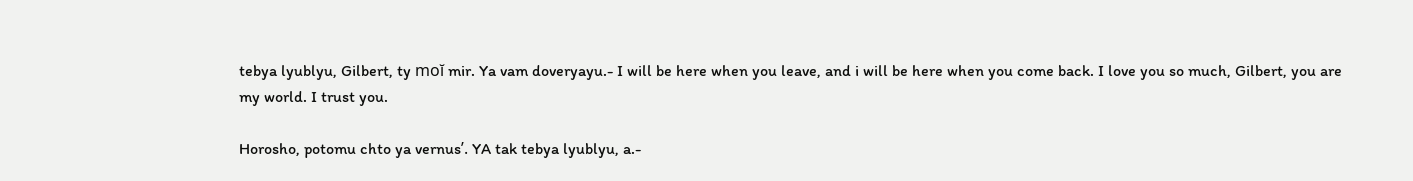tebya lyublyu, Gilbert, ty moĭ mir. Ya vam doveryayu.- I will be here when you leave, and i will be here when you come back. I love you so much, Gilbert, you are my world. I trust you.

Horosho, potomu chto ya vernusʹ. YA tak tebya lyublyu, a.-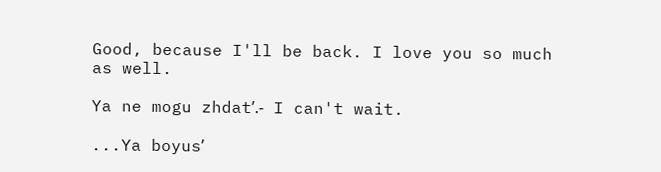Good, because I'll be back. I love you so much as well.

Ya ne mogu zhdatʹ.- I can't wait.

...Ya boyusʹ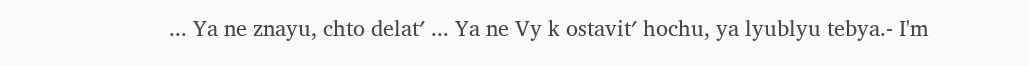... Ya ne znayu, chto delatʹ ... Ya ne Vy k ostavitʹ hochu, ya lyublyu tebya.- I'm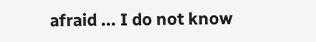afraid ... I do not know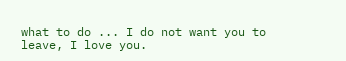what to do ... I do not want you to leave, I love you.